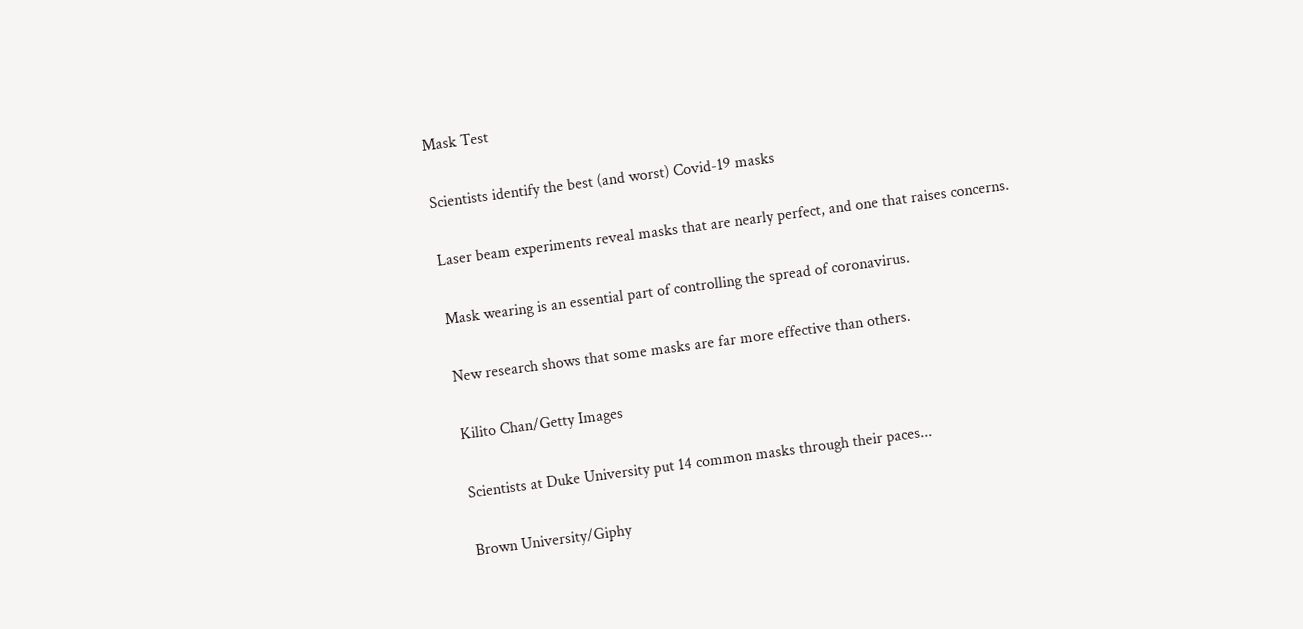Mask Test

Scientists identify the best (and worst) Covid-19 masks

Laser beam experiments reveal masks that are nearly perfect, and one that raises concerns.

Mask wearing is an essential part of controlling the spread of coronavirus.

New research shows that some masks are far more effective than others.

Kilito Chan/Getty Images

Scientists at Duke University put 14 common masks through their paces...

Brown University/Giphy